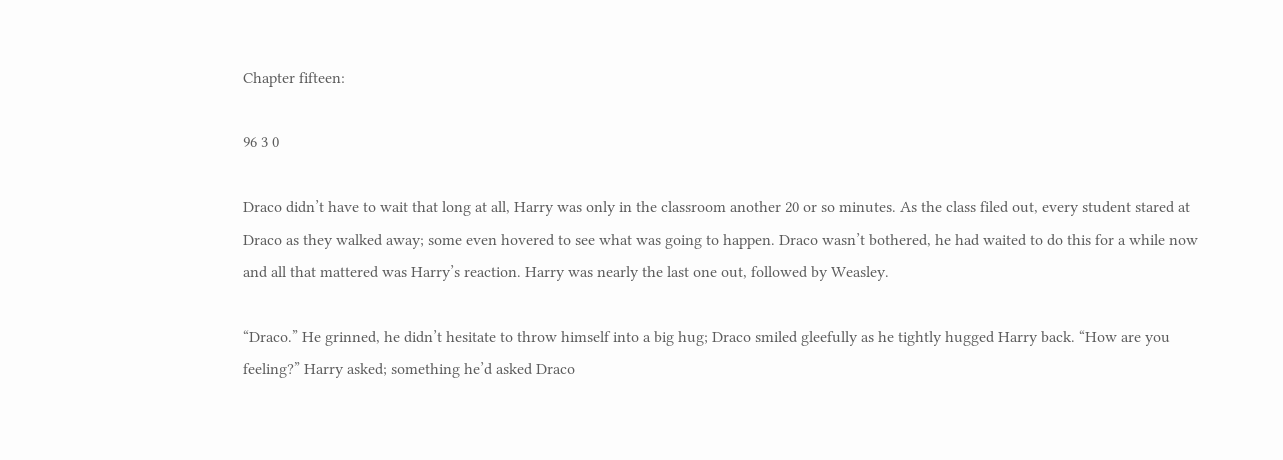Chapter fifteen:

96 3 0

Draco didn’t have to wait that long at all, Harry was only in the classroom another 20 or so minutes. As the class filed out, every student stared at Draco as they walked away; some even hovered to see what was going to happen. Draco wasn’t bothered, he had waited to do this for a while now and all that mattered was Harry’s reaction. Harry was nearly the last one out, followed by Weasley.

“Draco.” He grinned, he didn’t hesitate to throw himself into a big hug; Draco smiled gleefully as he tightly hugged Harry back. “How are you feeling?” Harry asked; something he’d asked Draco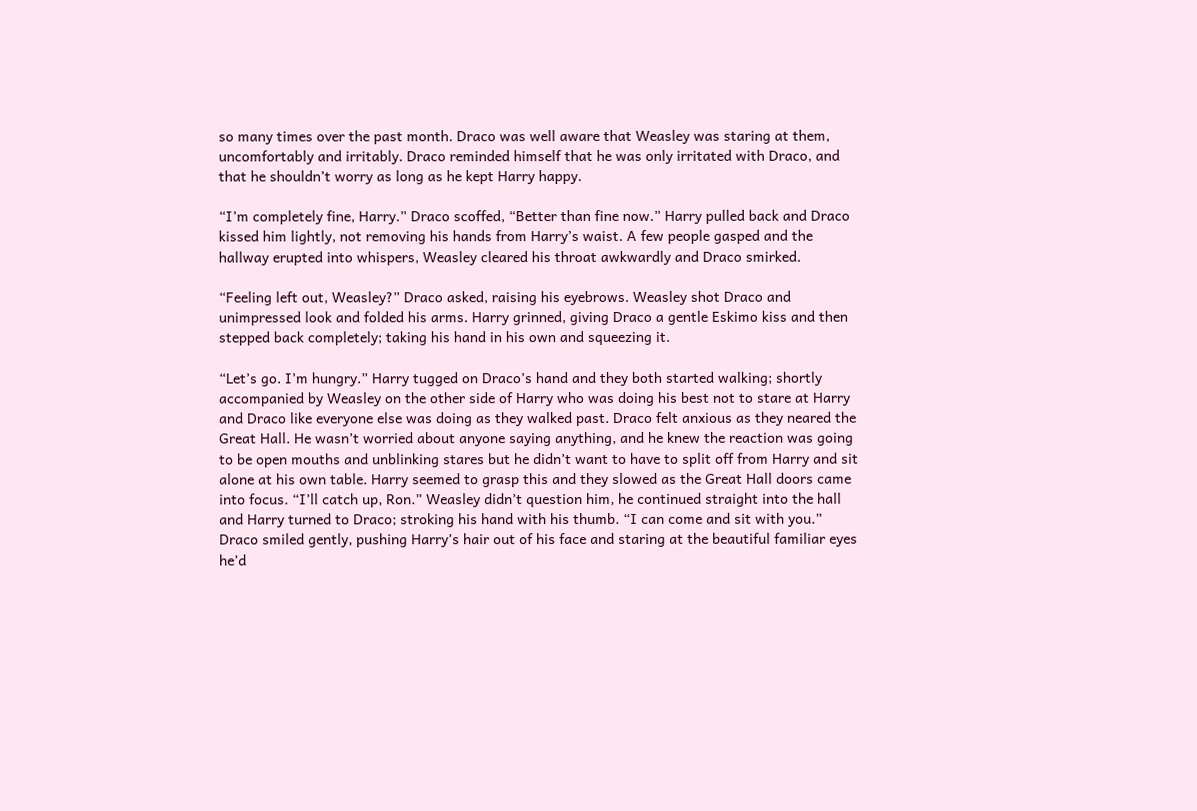so many times over the past month. Draco was well aware that Weasley was staring at them, uncomfortably and irritably. Draco reminded himself that he was only irritated with Draco, and that he shouldn’t worry as long as he kept Harry happy.

“I’m completely fine, Harry.” Draco scoffed, “Better than fine now.” Harry pulled back and Draco kissed him lightly, not removing his hands from Harry’s waist. A few people gasped and the hallway erupted into whispers, Weasley cleared his throat awkwardly and Draco smirked.

“Feeling left out, Weasley?” Draco asked, raising his eyebrows. Weasley shot Draco and unimpressed look and folded his arms. Harry grinned, giving Draco a gentle Eskimo kiss and then stepped back completely; taking his hand in his own and squeezing it.

“Let’s go. I’m hungry.” Harry tugged on Draco’s hand and they both started walking; shortly accompanied by Weasley on the other side of Harry who was doing his best not to stare at Harry and Draco like everyone else was doing as they walked past. Draco felt anxious as they neared the Great Hall. He wasn’t worried about anyone saying anything, and he knew the reaction was going to be open mouths and unblinking stares but he didn’t want to have to split off from Harry and sit alone at his own table. Harry seemed to grasp this and they slowed as the Great Hall doors came into focus. “I’ll catch up, Ron.” Weasley didn’t question him, he continued straight into the hall and Harry turned to Draco; stroking his hand with his thumb. “I can come and sit with you.” Draco smiled gently, pushing Harry’s hair out of his face and staring at the beautiful familiar eyes he’d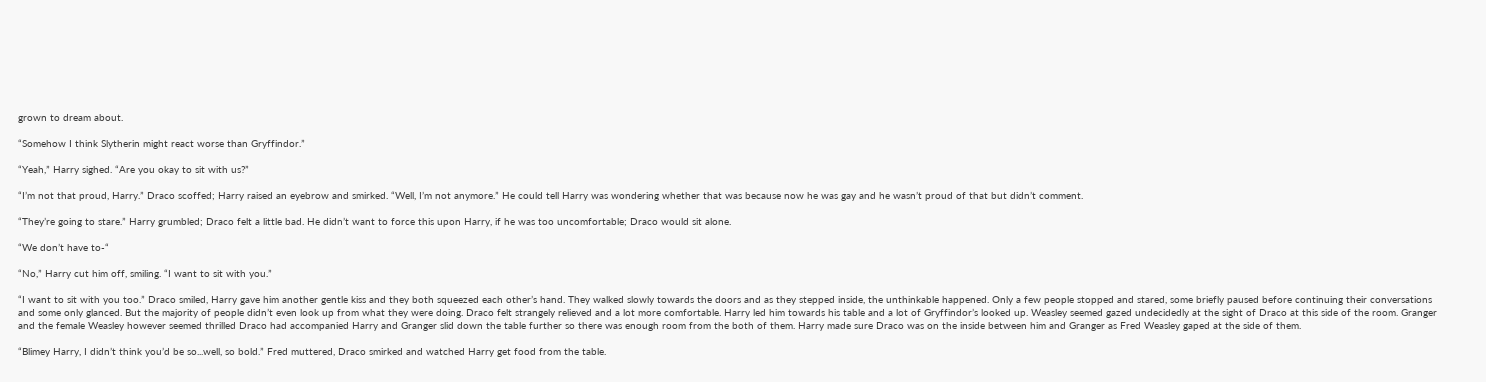grown to dream about.

“Somehow I think Slytherin might react worse than Gryffindor.”

“Yeah,” Harry sighed. “Are you okay to sit with us?”

“I’m not that proud, Harry.” Draco scoffed; Harry raised an eyebrow and smirked. “Well, I’m not anymore.” He could tell Harry was wondering whether that was because now he was gay and he wasn’t proud of that but didn’t comment.

“They’re going to stare.” Harry grumbled; Draco felt a little bad. He didn’t want to force this upon Harry, if he was too uncomfortable; Draco would sit alone.

“We don’t have to-“

“No,” Harry cut him off, smiling. “I want to sit with you.”

“I want to sit with you too.” Draco smiled, Harry gave him another gentle kiss and they both squeezed each other’s hand. They walked slowly towards the doors and as they stepped inside, the unthinkable happened. Only a few people stopped and stared, some briefly paused before continuing their conversations and some only glanced. But the majority of people didn’t even look up from what they were doing. Draco felt strangely relieved and a lot more comfortable. Harry led him towards his table and a lot of Gryffindor’s looked up. Weasley seemed gazed undecidedly at the sight of Draco at this side of the room. Granger and the female Weasley however seemed thrilled Draco had accompanied Harry and Granger slid down the table further so there was enough room from the both of them. Harry made sure Draco was on the inside between him and Granger as Fred Weasley gaped at the side of them.

“Blimey Harry, I didn’t think you’d be so...well, so bold.” Fred muttered, Draco smirked and watched Harry get food from the table.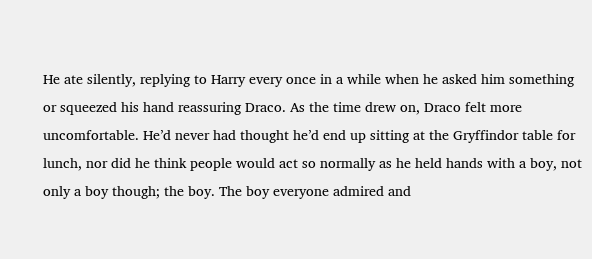He ate silently, replying to Harry every once in a while when he asked him something or squeezed his hand reassuring Draco. As the time drew on, Draco felt more uncomfortable. He’d never had thought he’d end up sitting at the Gryffindor table for lunch, nor did he think people would act so normally as he held hands with a boy, not only a boy though; the boy. The boy everyone admired and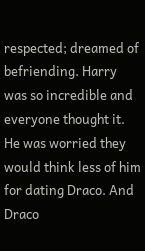respected; dreamed of befriending. Harry was so incredible and everyone thought it. He was worried they would think less of him for dating Draco. And Draco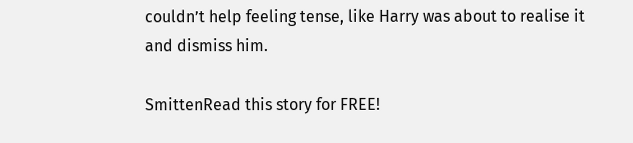couldn’t help feeling tense, like Harry was about to realise it and dismiss him.

SmittenRead this story for FREE!